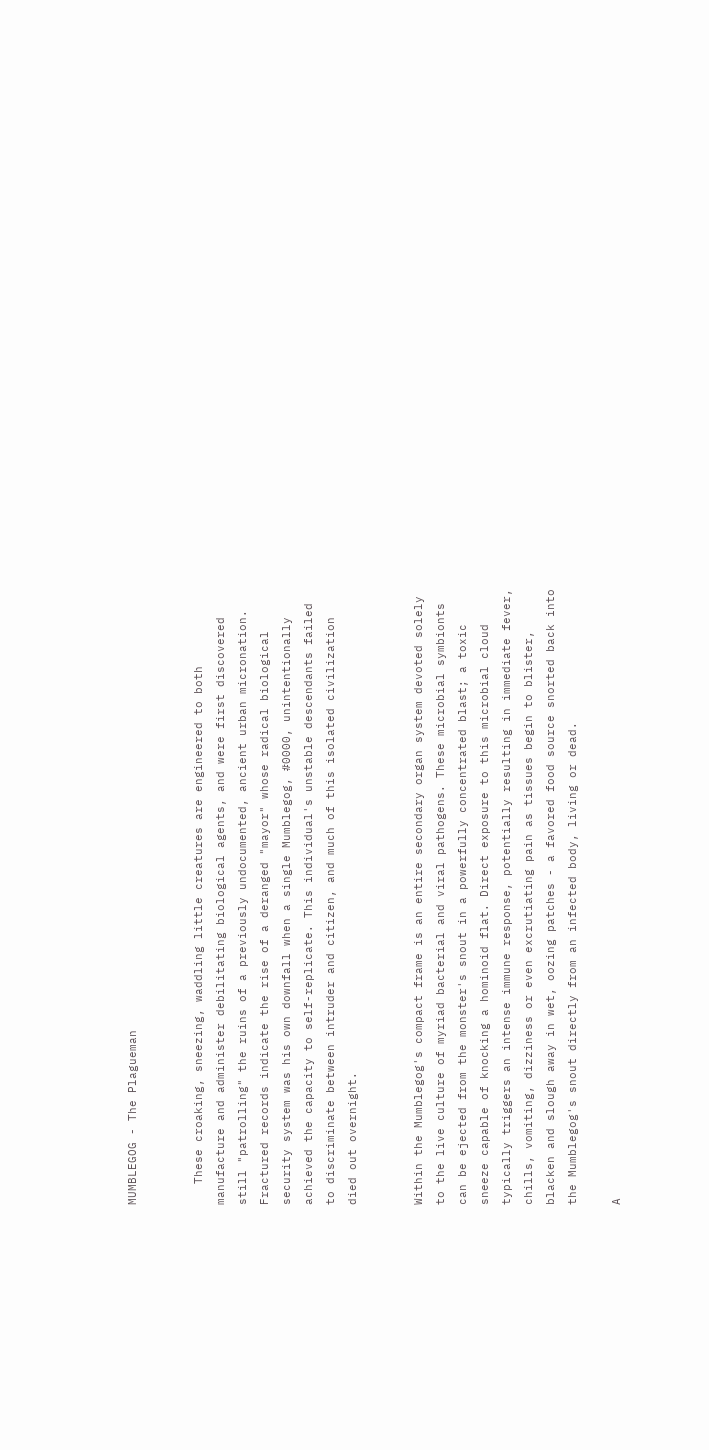MUMBLEGOG - The Plagueman


   These croaking, sneezing, waddling little creatures are engineered to both manufacture and administer debilitating biological agents, and were first discovered still "patrolling" the ruins of a previously undocumented, ancient urban micronation. Fractured records indicate the rise of a deranged "mayor" whose radical biological security system was his own downfall when a single Mumblegog, #0000, unintentionally achieved the capacity to self-replicate. This individual's unstable descendants failed to discriminate between intruder and citizen, and much of this isolated civilization died out overnight.


Within the Mumblegog's compact frame is an entire secondary organ system devoted solely to the live culture of myriad bacterial and viral pathogens. These microbial symbionts can be ejected from the monster's snout in a powerfully concentrated blast; a toxic sneeze capable of knocking a hominoid flat. Direct exposure to this microbial cloud typically triggers an intense immune response, potentially resulting in immediate fever, chills, vomiting, dizziness or even excrutiating pain as tissues begin to blister, blacken and slough away in wet, oozing patches - a favored food source snorted back into the Mumblegog's snout directly from an infected body, living or dead.

A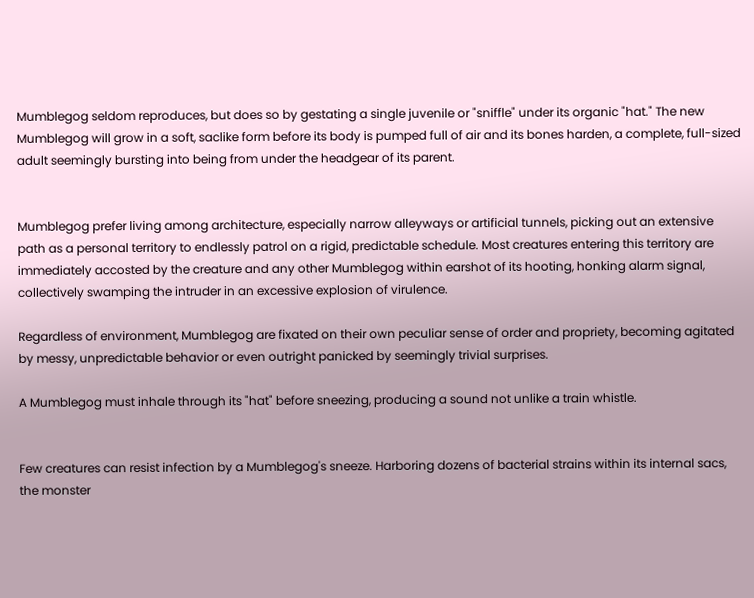Mumblegog seldom reproduces, but does so by gestating a single juvenile or "sniffle" under its organic "hat." The new Mumblegog will grow in a soft, saclike form before its body is pumped full of air and its bones harden, a complete, full-sized adult seemingly bursting into being from under the headgear of its parent.


Mumblegog prefer living among architecture, especially narrow alleyways or artificial tunnels, picking out an extensive path as a personal territory to endlessly patrol on a rigid, predictable schedule. Most creatures entering this territory are immediately accosted by the creature and any other Mumblegog within earshot of its hooting, honking alarm signal, collectively swamping the intruder in an excessive explosion of virulence.

Regardless of environment, Mumblegog are fixated on their own peculiar sense of order and propriety, becoming agitated by messy, unpredictable behavior or even outright panicked by seemingly trivial surprises.

A Mumblegog must inhale through its "hat" before sneezing, producing a sound not unlike a train whistle.


Few creatures can resist infection by a Mumblegog's sneeze. Harboring dozens of bacterial strains within its internal sacs, the monster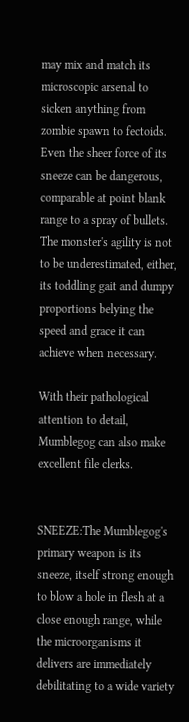may mix and match its microscopic arsenal to sicken anything from zombie spawn to fectoids. Even the sheer force of its sneeze can be dangerous, comparable at point blank range to a spray of bullets. The monster's agility is not to be underestimated, either, its toddling gait and dumpy proportions belying the speed and grace it can achieve when necessary.

With their pathological attention to detail, Mumblegog can also make excellent file clerks.


SNEEZE:The Mumblegog's primary weapon is its sneeze, itself strong enough to blow a hole in flesh at a close enough range, while the microorganisms it delivers are immediately debilitating to a wide variety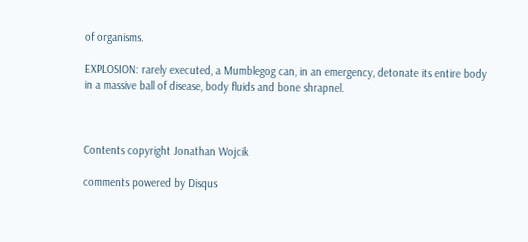of organisms.

EXPLOSION: rarely executed, a Mumblegog can, in an emergency, detonate its entire body in a massive ball of disease, body fluids and bone shrapnel.



Contents copyright Jonathan Wojcik

comments powered by Disqus